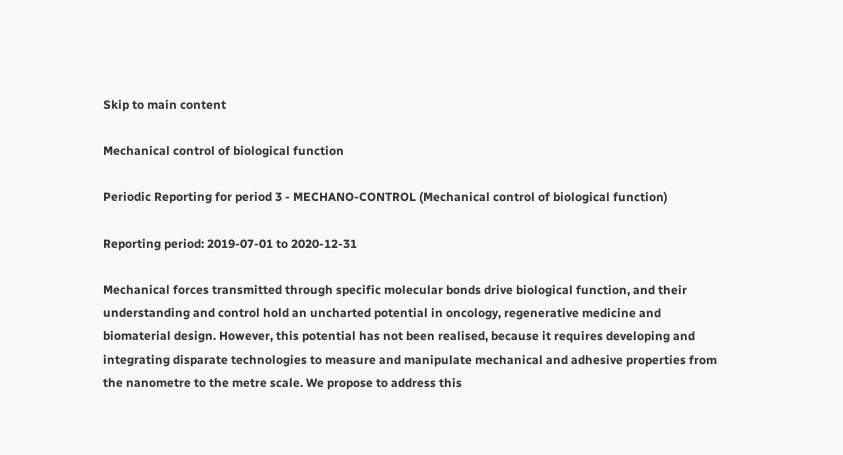Skip to main content

Mechanical control of biological function

Periodic Reporting for period 3 - MECHANO-CONTROL (Mechanical control of biological function)

Reporting period: 2019-07-01 to 2020-12-31

Mechanical forces transmitted through specific molecular bonds drive biological function, and their understanding and control hold an uncharted potential in oncology, regenerative medicine and biomaterial design. However, this potential has not been realised, because it requires developing and integrating disparate technologies to measure and manipulate mechanical and adhesive properties from the nanometre to the metre scale. We propose to address this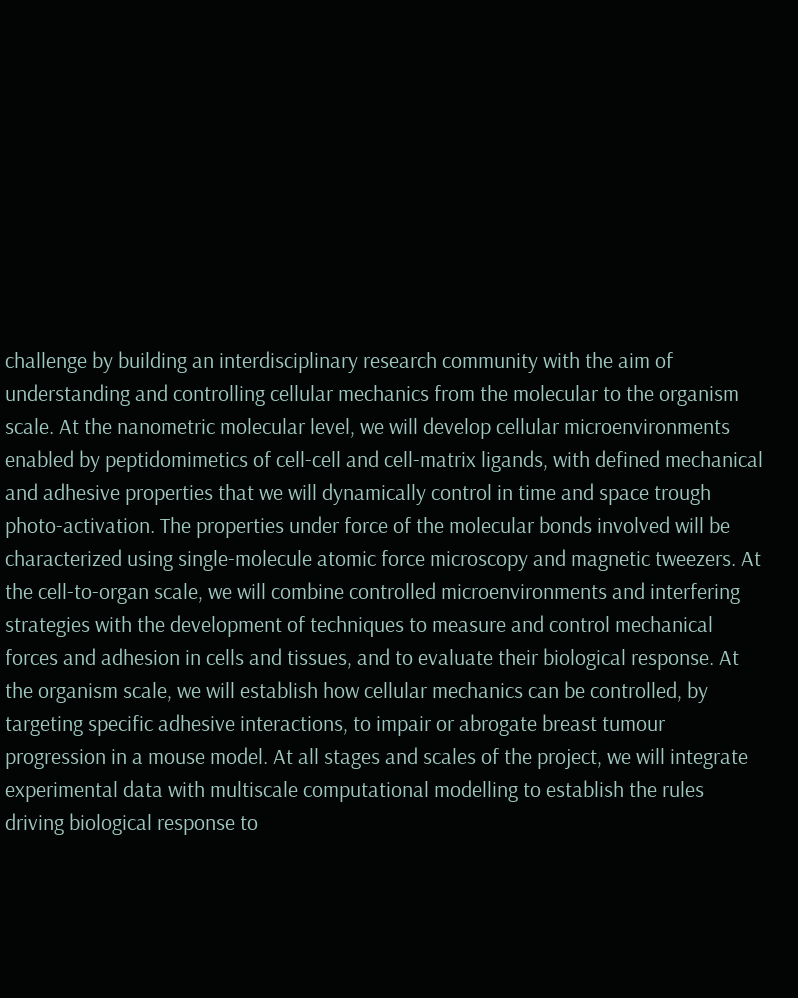challenge by building an interdisciplinary research community with the aim of understanding and controlling cellular mechanics from the molecular to the organism scale. At the nanometric molecular level, we will develop cellular microenvironments enabled by peptidomimetics of cell-cell and cell-matrix ligands, with defined mechanical and adhesive properties that we will dynamically control in time and space trough photo-activation. The properties under force of the molecular bonds involved will be characterized using single-molecule atomic force microscopy and magnetic tweezers. At the cell-to-organ scale, we will combine controlled microenvironments and interfering strategies with the development of techniques to measure and control mechanical forces and adhesion in cells and tissues, and to evaluate their biological response. At the organism scale, we will establish how cellular mechanics can be controlled, by targeting specific adhesive interactions, to impair or abrogate breast tumour progression in a mouse model. At all stages and scales of the project, we will integrate experimental data with multiscale computational modelling to establish the rules driving biological response to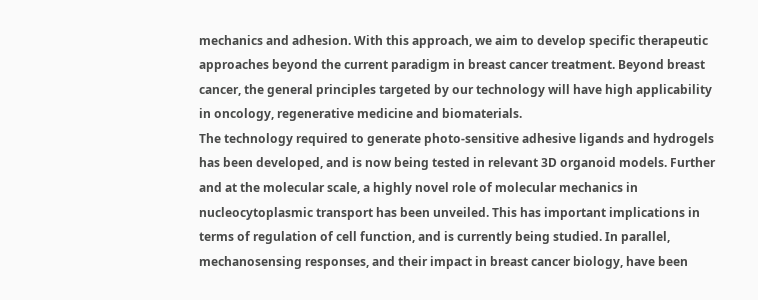mechanics and adhesion. With this approach, we aim to develop specific therapeutic approaches beyond the current paradigm in breast cancer treatment. Beyond breast cancer, the general principles targeted by our technology will have high applicability in oncology, regenerative medicine and biomaterials.
The technology required to generate photo-sensitive adhesive ligands and hydrogels has been developed, and is now being tested in relevant 3D organoid models. Further and at the molecular scale, a highly novel role of molecular mechanics in nucleocytoplasmic transport has been unveiled. This has important implications in terms of regulation of cell function, and is currently being studied. In parallel, mechanosensing responses, and their impact in breast cancer biology, have been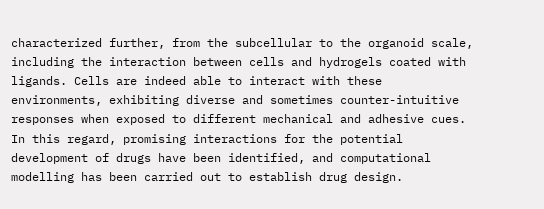characterized further, from the subcellular to the organoid scale, including the interaction between cells and hydrogels coated with ligands. Cells are indeed able to interact with these environments, exhibiting diverse and sometimes counter-intuitive responses when exposed to different mechanical and adhesive cues. In this regard, promising interactions for the potential development of drugs have been identified, and computational modelling has been carried out to establish drug design.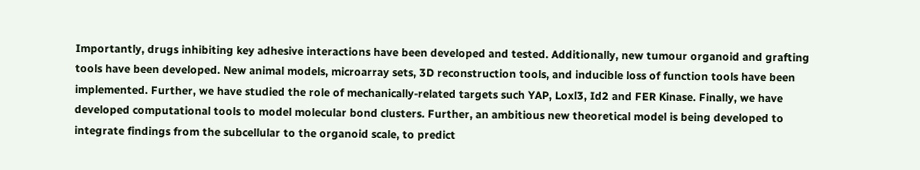Importantly, drugs inhibiting key adhesive interactions have been developed and tested. Additionally, new tumour organoid and grafting tools have been developed. New animal models, microarray sets, 3D reconstruction tools, and inducible loss of function tools have been implemented. Further, we have studied the role of mechanically-related targets such YAP, Loxl3, Id2 and FER Kinase. Finally, we have developed computational tools to model molecular bond clusters. Further, an ambitious new theoretical model is being developed to integrate findings from the subcellular to the organoid scale, to predict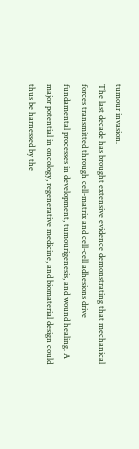tumour invasion.
The last decade has brought extensive evidence demonstrating that mechanical forces transmitted through cell-matrix and cell-cell adhesions drive fundamental processes in development, tumourigenesis, and wound healing. A major potential in oncology, regenerative medicine, and biomaterial design could thus be harnessed by the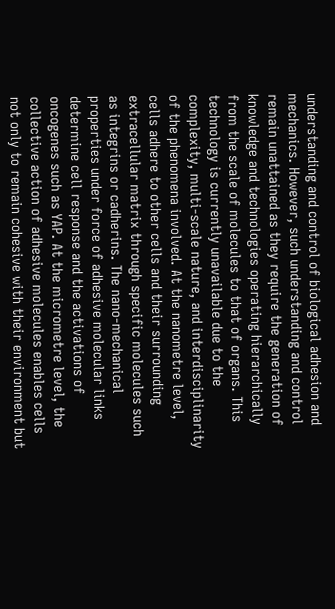understanding and control of biological adhesion and mechanics. However, such understanding and control remain unattained as they require the generation of knowledge and technologies operating hierarchically from the scale of molecules to that of organs. This technology is currently unavailable due to the complexity, multi-scale nature, and interdisciplinarity of the phenomena involved. At the nanometre level, cells adhere to other cells and their surrounding extracellular matrix through specific molecules such as integrins or cadherins. The nano-mechanical properties under force of adhesive molecular links determine cell response and the activations of oncogenes such as YAP. At the micrometre level, the collective action of adhesive molecules enables cells not only to remain cohesive with their environment but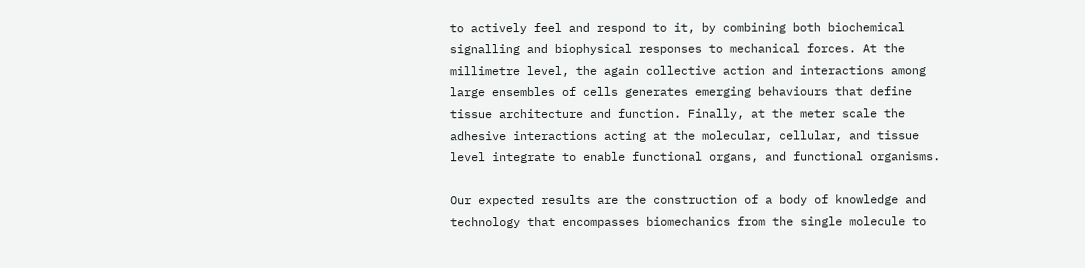to actively feel and respond to it, by combining both biochemical signalling and biophysical responses to mechanical forces. At the millimetre level, the again collective action and interactions among large ensembles of cells generates emerging behaviours that define tissue architecture and function. Finally, at the meter scale the adhesive interactions acting at the molecular, cellular, and tissue level integrate to enable functional organs, and functional organisms.

Our expected results are the construction of a body of knowledge and technology that encompasses biomechanics from the single molecule to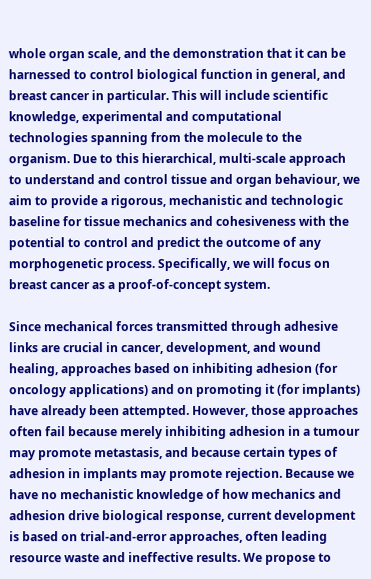whole organ scale, and the demonstration that it can be harnessed to control biological function in general, and breast cancer in particular. This will include scientific knowledge, experimental and computational technologies spanning from the molecule to the organism. Due to this hierarchical, multi-scale approach to understand and control tissue and organ behaviour, we aim to provide a rigorous, mechanistic and technologic baseline for tissue mechanics and cohesiveness with the potential to control and predict the outcome of any morphogenetic process. Specifically, we will focus on breast cancer as a proof-of-concept system.

Since mechanical forces transmitted through adhesive links are crucial in cancer, development, and wound healing, approaches based on inhibiting adhesion (for oncology applications) and on promoting it (for implants) have already been attempted. However, those approaches often fail because merely inhibiting adhesion in a tumour may promote metastasis, and because certain types of adhesion in implants may promote rejection. Because we have no mechanistic knowledge of how mechanics and adhesion drive biological response, current development is based on trial-and-error approaches, often leading resource waste and ineffective results. We propose to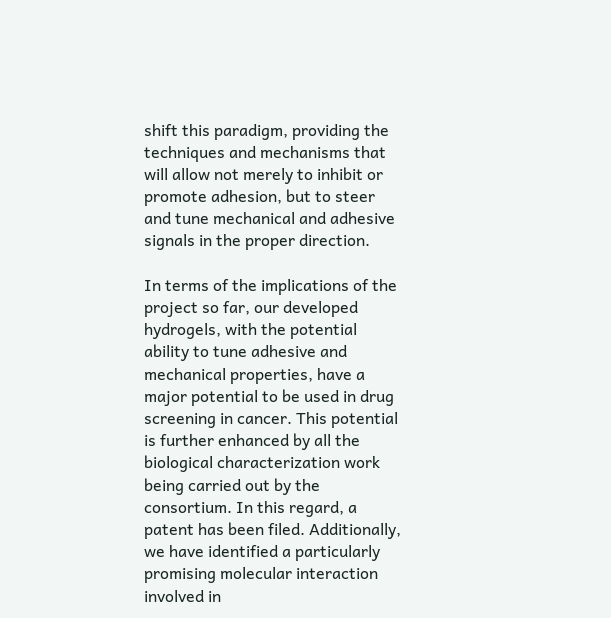shift this paradigm, providing the techniques and mechanisms that will allow not merely to inhibit or promote adhesion, but to steer and tune mechanical and adhesive signals in the proper direction.

In terms of the implications of the project so far, our developed hydrogels, with the potential ability to tune adhesive and mechanical properties, have a major potential to be used in drug screening in cancer. This potential is further enhanced by all the biological characterization work being carried out by the consortium. In this regard, a patent has been filed. Additionally, we have identified a particularly promising molecular interaction involved in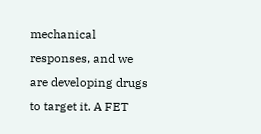mechanical responses, and we are developing drugs to target it. A FET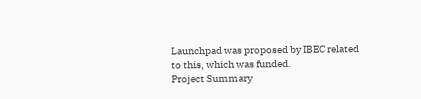Launchpad was proposed by IBEC related to this, which was funded.
Project Summary